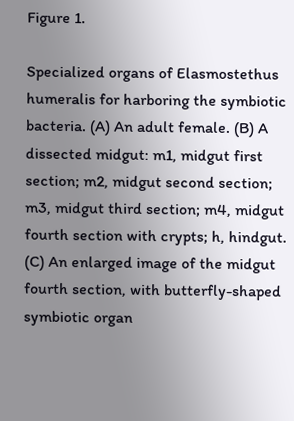Figure 1.

Specialized organs of Elasmostethus humeralis for harboring the symbiotic bacteria. (A) An adult female. (B) A dissected midgut: m1, midgut first section; m2, midgut second section; m3, midgut third section; m4, midgut fourth section with crypts; h, hindgut. (C) An enlarged image of the midgut fourth section, with butterfly-shaped symbiotic organ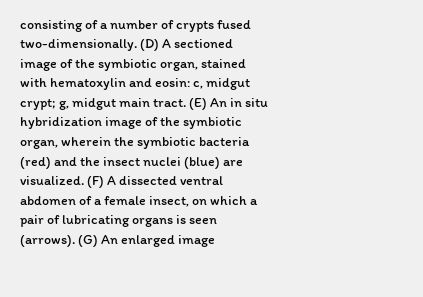consisting of a number of crypts fused two-dimensionally. (D) A sectioned image of the symbiotic organ, stained with hematoxylin and eosin: c, midgut crypt; g, midgut main tract. (E) An in situ hybridization image of the symbiotic organ, wherein the symbiotic bacteria (red) and the insect nuclei (blue) are visualized. (F) A dissected ventral abdomen of a female insect, on which a pair of lubricating organs is seen (arrows). (G) An enlarged image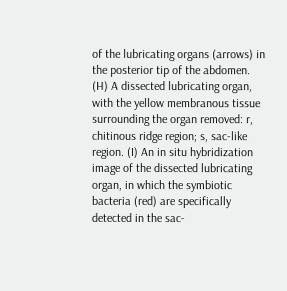of the lubricating organs (arrows) in the posterior tip of the abdomen. (H) A dissected lubricating organ, with the yellow membranous tissue surrounding the organ removed: r, chitinous ridge region; s, sac-like region. (I) An in situ hybridization image of the dissected lubricating organ, in which the symbiotic bacteria (red) are specifically detected in the sac-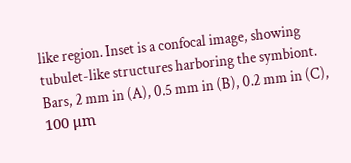like region. Inset is a confocal image, showing tubulet-like structures harboring the symbiont. Bars, 2 mm in (A), 0.5 mm in (B), 0.2 mm in (C), 100 μm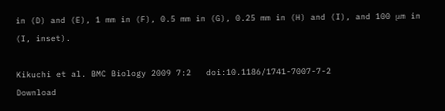in (D) and (E), 1 mm in (F), 0.5 mm in (G), 0.25 mm in (H) and (I), and 100 μm in (I, inset).

Kikuchi et al. BMC Biology 2009 7:2   doi:10.1186/1741-7007-7-2
Download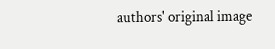authors' original image